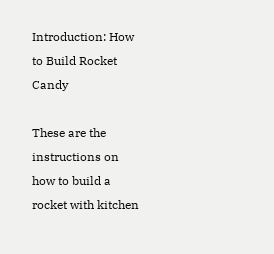Introduction: How to Build Rocket Candy

These are the instructions on how to build a rocket with kitchen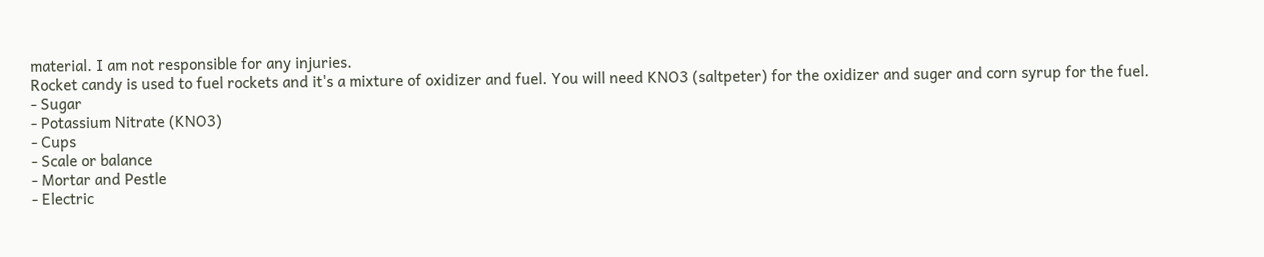material. I am not responsible for any injuries.
Rocket candy is used to fuel rockets and it's a mixture of oxidizer and fuel. You will need KNO3 (saltpeter) for the oxidizer and suger and corn syrup for the fuel.
- Sugar
- Potassium Nitrate (KNO3)
- Cups
- Scale or balance
- Mortar and Pestle
- Electric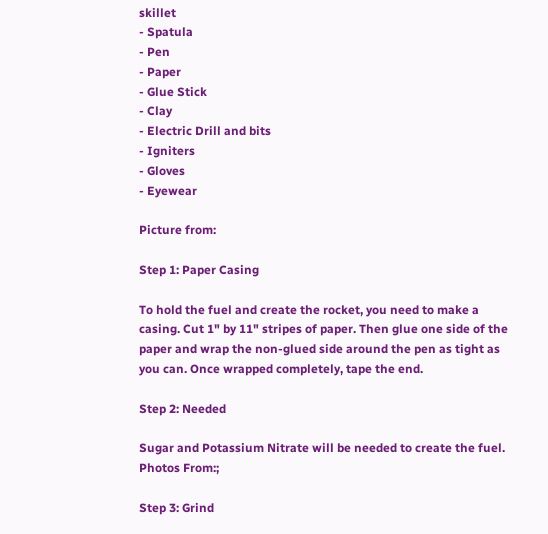skillet
- Spatula
- Pen
- Paper
- Glue Stick
- Clay
- Electric Drill and bits
- Igniters
- Gloves
- Eyewear

Picture from:

Step 1: Paper Casing

To hold the fuel and create the rocket, you need to make a casing. Cut 1" by 11" stripes of paper. Then glue one side of the paper and wrap the non-glued side around the pen as tight as you can. Once wrapped completely, tape the end.

Step 2: Needed

Sugar and Potassium Nitrate will be needed to create the fuel.
Photos From:;

Step 3: Grind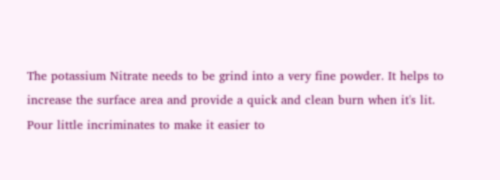The potassium Nitrate needs to be grind into a very fine powder. It helps to increase the surface area and provide a quick and clean burn when it's lit. Pour little incriminates to make it easier to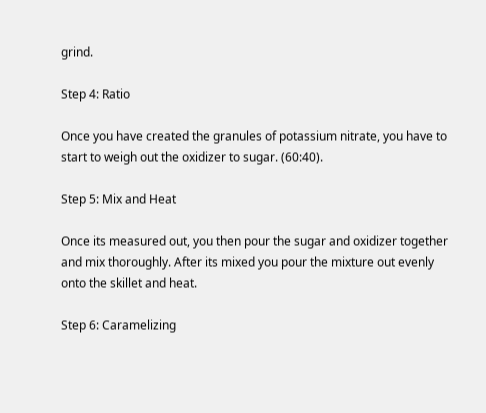grind.

Step 4: Ratio

Once you have created the granules of potassium nitrate, you have to start to weigh out the oxidizer to sugar. (60:40).

Step 5: Mix and Heat

Once its measured out, you then pour the sugar and oxidizer together and mix thoroughly. After its mixed you pour the mixture out evenly onto the skillet and heat.

Step 6: Caramelizing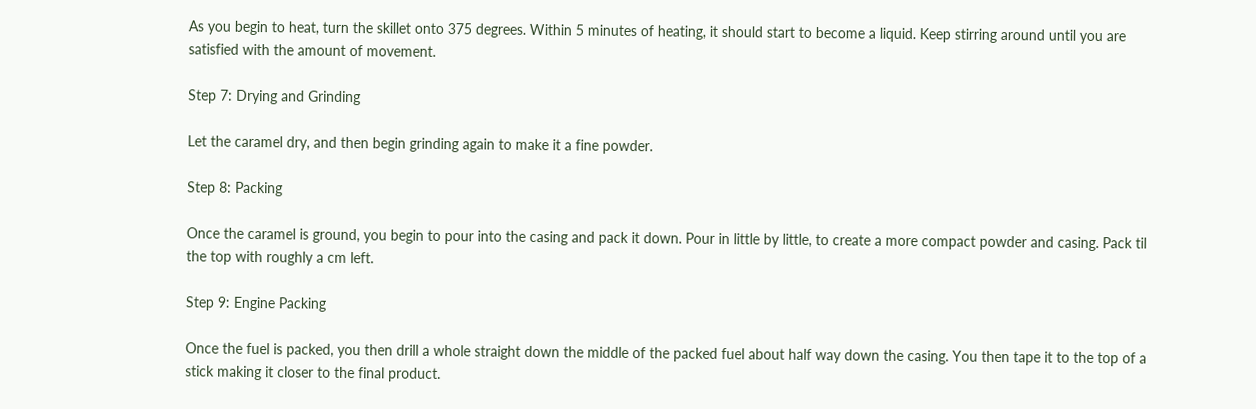As you begin to heat, turn the skillet onto 375 degrees. Within 5 minutes of heating, it should start to become a liquid. Keep stirring around until you are satisfied with the amount of movement.

Step 7: Drying and Grinding

Let the caramel dry, and then begin grinding again to make it a fine powder.

Step 8: Packing

Once the caramel is ground, you begin to pour into the casing and pack it down. Pour in little by little, to create a more compact powder and casing. Pack til the top with roughly a cm left.

Step 9: Engine Packing

Once the fuel is packed, you then drill a whole straight down the middle of the packed fuel about half way down the casing. You then tape it to the top of a stick making it closer to the final product.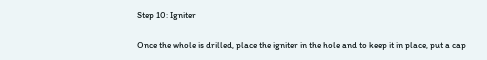Step 10: Igniter

Once the whole is drilled, place the igniter in the hole and to keep it in place, put a cap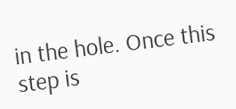in the hole. Once this step is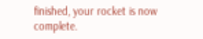finished, your rocket is now complete.